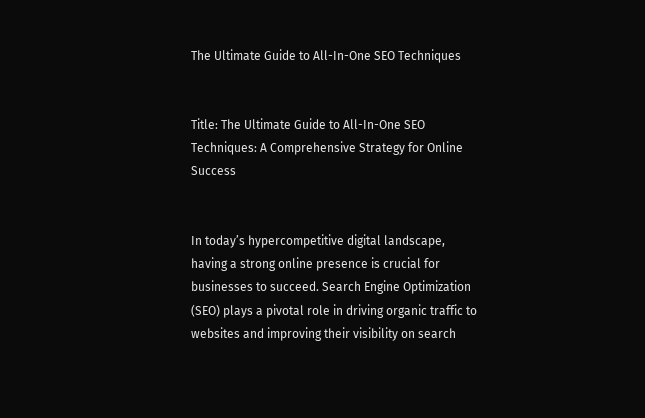The Ultimate Guide to All-In-One SEO Techniques


Title: The Ultimate Guide to All-In-One SEO Techniques: A Comprehensive Strategy for Online Success


In today’s hypercompetitive digital landscape, having a strong online presence is crucial for businesses to succeed. Search Engine Optimization (SEO) plays a pivotal role in driving organic traffic to websites and improving their visibility on search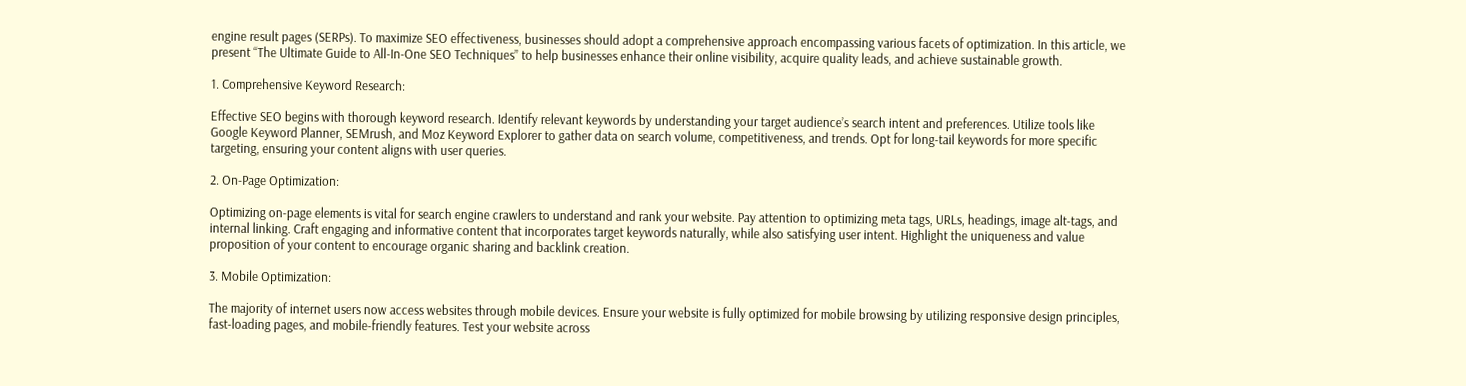engine result pages (SERPs). To maximize SEO effectiveness, businesses should adopt a comprehensive approach encompassing various facets of optimization. In this article, we present “The Ultimate Guide to All-In-One SEO Techniques” to help businesses enhance their online visibility, acquire quality leads, and achieve sustainable growth.

1. Comprehensive Keyword Research:

Effective SEO begins with thorough keyword research. Identify relevant keywords by understanding your target audience’s search intent and preferences. Utilize tools like Google Keyword Planner, SEMrush, and Moz Keyword Explorer to gather data on search volume, competitiveness, and trends. Opt for long-tail keywords for more specific targeting, ensuring your content aligns with user queries.

2. On-Page Optimization:

Optimizing on-page elements is vital for search engine crawlers to understand and rank your website. Pay attention to optimizing meta tags, URLs, headings, image alt-tags, and internal linking. Craft engaging and informative content that incorporates target keywords naturally, while also satisfying user intent. Highlight the uniqueness and value proposition of your content to encourage organic sharing and backlink creation.

3. Mobile Optimization:

The majority of internet users now access websites through mobile devices. Ensure your website is fully optimized for mobile browsing by utilizing responsive design principles, fast-loading pages, and mobile-friendly features. Test your website across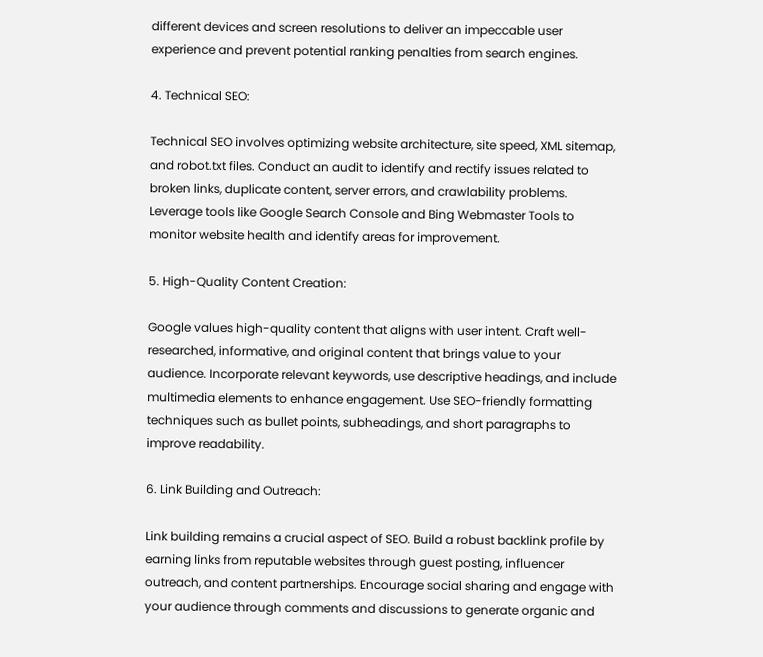different devices and screen resolutions to deliver an impeccable user experience and prevent potential ranking penalties from search engines.

4. Technical SEO:

Technical SEO involves optimizing website architecture, site speed, XML sitemap, and robot.txt files. Conduct an audit to identify and rectify issues related to broken links, duplicate content, server errors, and crawlability problems. Leverage tools like Google Search Console and Bing Webmaster Tools to monitor website health and identify areas for improvement.

5. High-Quality Content Creation:

Google values high-quality content that aligns with user intent. Craft well-researched, informative, and original content that brings value to your audience. Incorporate relevant keywords, use descriptive headings, and include multimedia elements to enhance engagement. Use SEO-friendly formatting techniques such as bullet points, subheadings, and short paragraphs to improve readability.

6. Link Building and Outreach:

Link building remains a crucial aspect of SEO. Build a robust backlink profile by earning links from reputable websites through guest posting, influencer outreach, and content partnerships. Encourage social sharing and engage with your audience through comments and discussions to generate organic and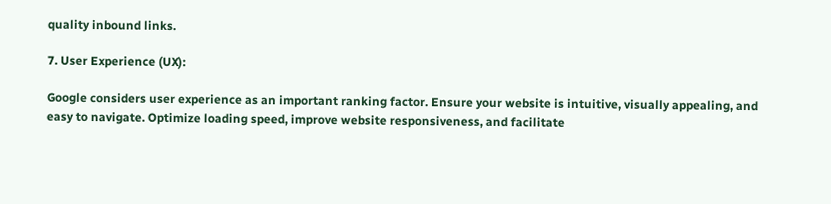quality inbound links.

7. User Experience (UX):

Google considers user experience as an important ranking factor. Ensure your website is intuitive, visually appealing, and easy to navigate. Optimize loading speed, improve website responsiveness, and facilitate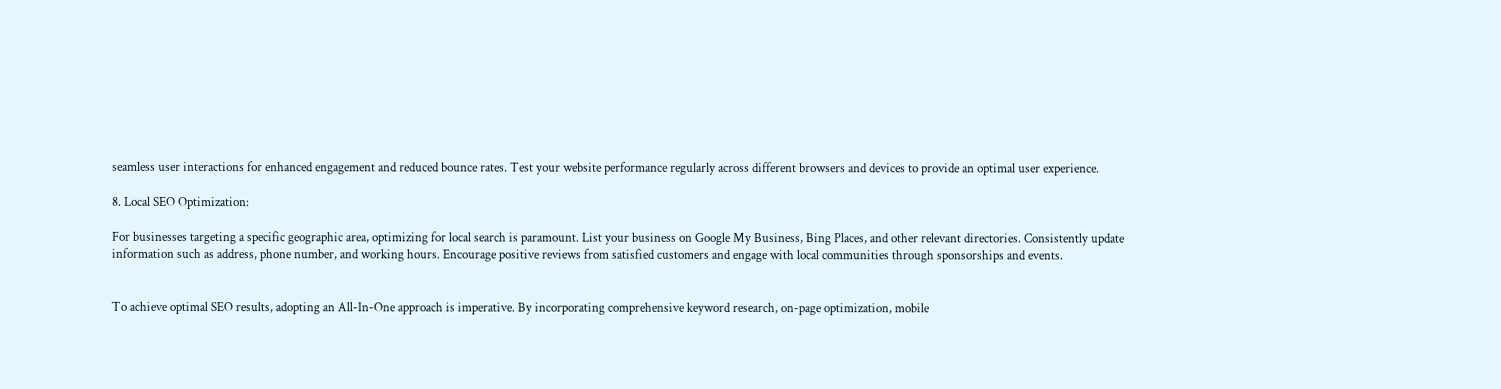seamless user interactions for enhanced engagement and reduced bounce rates. Test your website performance regularly across different browsers and devices to provide an optimal user experience.

8. Local SEO Optimization:

For businesses targeting a specific geographic area, optimizing for local search is paramount. List your business on Google My Business, Bing Places, and other relevant directories. Consistently update information such as address, phone number, and working hours. Encourage positive reviews from satisfied customers and engage with local communities through sponsorships and events.


To achieve optimal SEO results, adopting an All-In-One approach is imperative. By incorporating comprehensive keyword research, on-page optimization, mobile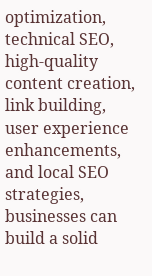optimization, technical SEO, high-quality content creation, link building, user experience enhancements, and local SEO strategies, businesses can build a solid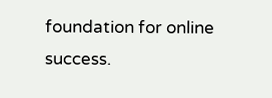foundation for online success.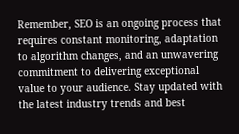Remember, SEO is an ongoing process that requires constant monitoring, adaptation to algorithm changes, and an unwavering commitment to delivering exceptional value to your audience. Stay updated with the latest industry trends and best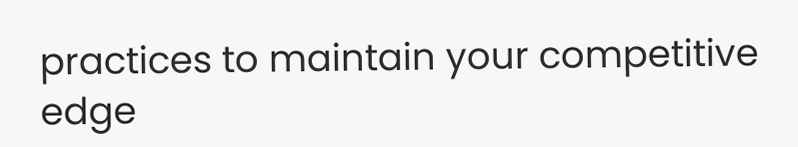practices to maintain your competitive edge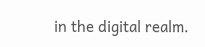in the digital realm.